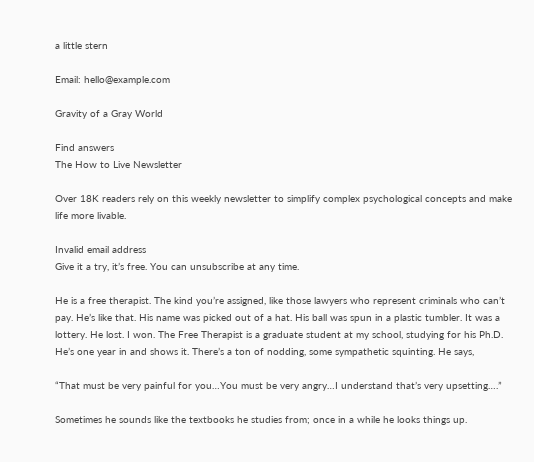a little stern

Email: hello@example.com

Gravity of a Gray World

Find answers
The How to Live Newsletter

Over 18K readers rely on this weekly newsletter to simplify complex psychological concepts and make life more livable.

Invalid email address
Give it a try, it’s free. You can unsubscribe at any time.

He is a free therapist. The kind you’re assigned, like those lawyers who represent criminals who can’t pay. He’s like that. His name was picked out of a hat. His ball was spun in a plastic tumbler. It was a lottery. He lost. I won. The Free Therapist is a graduate student at my school, studying for his Ph.D. He’s one year in and shows it. There’s a ton of nodding, some sympathetic squinting. He says,

“That must be very painful for you…You must be very angry…I understand that’s very upsetting….”

Sometimes he sounds like the textbooks he studies from; once in a while he looks things up.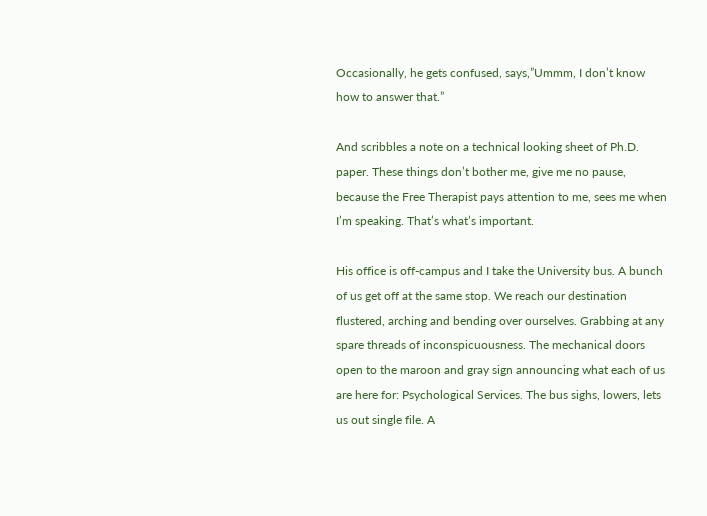Occasionally, he gets confused, says,”Ummm, I don’t know how to answer that.”

And scribbles a note on a technical looking sheet of Ph.D. paper. These things don’t bother me, give me no pause, because the Free Therapist pays attention to me, sees me when I’m speaking. That’s what’s important.

His office is off-campus and I take the University bus. A bunch of us get off at the same stop. We reach our destination flustered, arching and bending over ourselves. Grabbing at any spare threads of inconspicuousness. The mechanical doors open to the maroon and gray sign announcing what each of us are here for: Psychological Services. The bus sighs, lowers, lets us out single file. A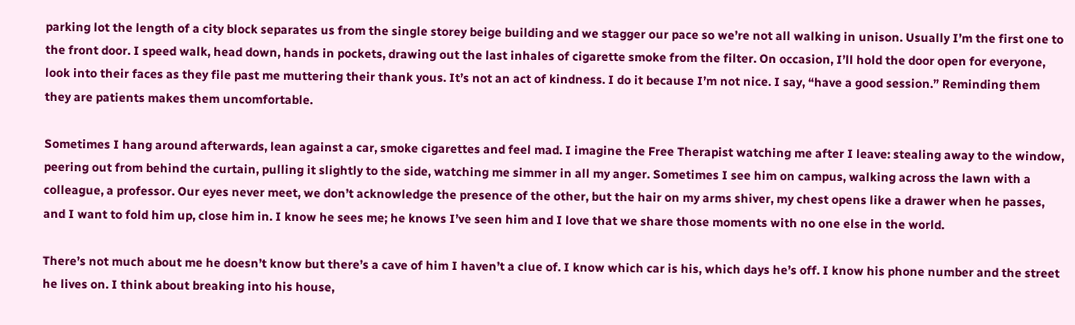parking lot the length of a city block separates us from the single storey beige building and we stagger our pace so we’re not all walking in unison. Usually I’m the first one to the front door. I speed walk, head down, hands in pockets, drawing out the last inhales of cigarette smoke from the filter. On occasion, I’ll hold the door open for everyone, look into their faces as they file past me muttering their thank yous. It’s not an act of kindness. I do it because I’m not nice. I say, “have a good session.” Reminding them they are patients makes them uncomfortable.

Sometimes I hang around afterwards, lean against a car, smoke cigarettes and feel mad. I imagine the Free Therapist watching me after I leave: stealing away to the window, peering out from behind the curtain, pulling it slightly to the side, watching me simmer in all my anger. Sometimes I see him on campus, walking across the lawn with a colleague, a professor. Our eyes never meet, we don’t acknowledge the presence of the other, but the hair on my arms shiver, my chest opens like a drawer when he passes, and I want to fold him up, close him in. I know he sees me; he knows I’ve seen him and I love that we share those moments with no one else in the world.

There’s not much about me he doesn’t know but there’s a cave of him I haven’t a clue of. I know which car is his, which days he’s off. I know his phone number and the street he lives on. I think about breaking into his house,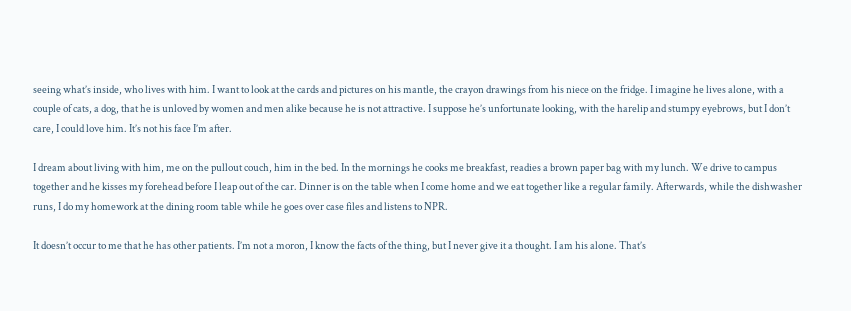seeing what’s inside, who lives with him. I want to look at the cards and pictures on his mantle, the crayon drawings from his niece on the fridge. I imagine he lives alone, with a couple of cats, a dog, that he is unloved by women and men alike because he is not attractive. I suppose he’s unfortunate looking, with the harelip and stumpy eyebrows, but I don’t care, I could love him. It’s not his face I’m after.

I dream about living with him, me on the pullout couch, him in the bed. In the mornings he cooks me breakfast, readies a brown paper bag with my lunch. We drive to campus together and he kisses my forehead before I leap out of the car. Dinner is on the table when I come home and we eat together like a regular family. Afterwards, while the dishwasher runs, I do my homework at the dining room table while he goes over case files and listens to NPR.

It doesn’t occur to me that he has other patients. I’m not a moron, I know the facts of the thing, but I never give it a thought. I am his alone. That’s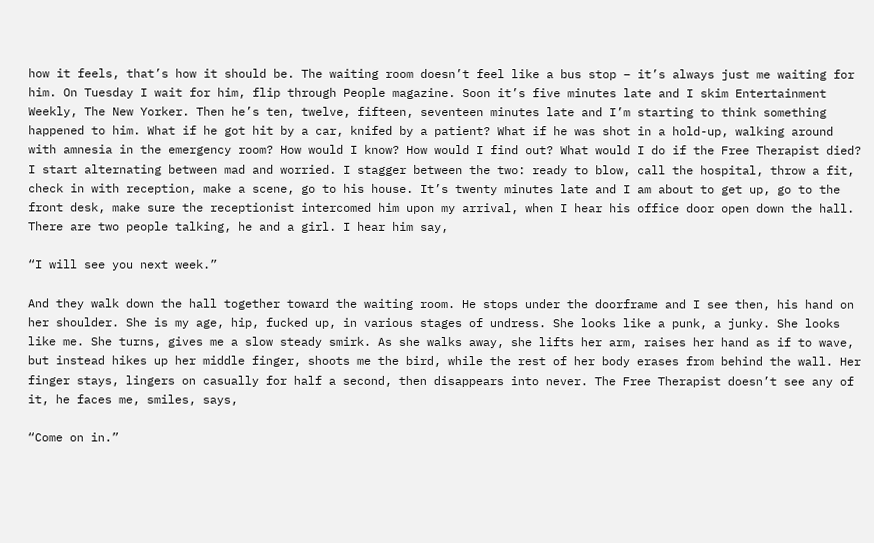how it feels, that’s how it should be. The waiting room doesn’t feel like a bus stop – it’s always just me waiting for him. On Tuesday I wait for him, flip through People magazine. Soon it’s five minutes late and I skim Entertainment Weekly, The New Yorker. Then he’s ten, twelve, fifteen, seventeen minutes late and I’m starting to think something happened to him. What if he got hit by a car, knifed by a patient? What if he was shot in a hold-up, walking around with amnesia in the emergency room? How would I know? How would I find out? What would I do if the Free Therapist died? I start alternating between mad and worried. I stagger between the two: ready to blow, call the hospital, throw a fit, check in with reception, make a scene, go to his house. It’s twenty minutes late and I am about to get up, go to the front desk, make sure the receptionist intercomed him upon my arrival, when I hear his office door open down the hall. There are two people talking, he and a girl. I hear him say,

“I will see you next week.”

And they walk down the hall together toward the waiting room. He stops under the doorframe and I see then, his hand on her shoulder. She is my age, hip, fucked up, in various stages of undress. She looks like a punk, a junky. She looks like me. She turns, gives me a slow steady smirk. As she walks away, she lifts her arm, raises her hand as if to wave, but instead hikes up her middle finger, shoots me the bird, while the rest of her body erases from behind the wall. Her finger stays, lingers on casually for half a second, then disappears into never. The Free Therapist doesn’t see any of it, he faces me, smiles, says,

“Come on in.”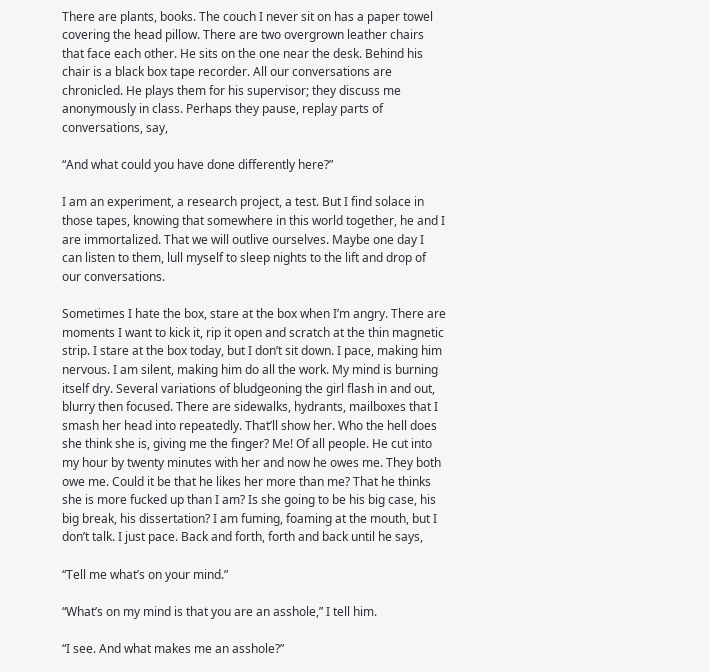There are plants, books. The couch I never sit on has a paper towel covering the head pillow. There are two overgrown leather chairs that face each other. He sits on the one near the desk. Behind his chair is a black box tape recorder. All our conversations are chronicled. He plays them for his supervisor; they discuss me anonymously in class. Perhaps they pause, replay parts of conversations, say,

“And what could you have done differently here?”

I am an experiment, a research project, a test. But I find solace in those tapes, knowing that somewhere in this world together, he and I are immortalized. That we will outlive ourselves. Maybe one day I can listen to them, lull myself to sleep nights to the lift and drop of our conversations.

Sometimes I hate the box, stare at the box when I’m angry. There are moments I want to kick it, rip it open and scratch at the thin magnetic strip. I stare at the box today, but I don’t sit down. I pace, making him nervous. I am silent, making him do all the work. My mind is burning itself dry. Several variations of bludgeoning the girl flash in and out, blurry then focused. There are sidewalks, hydrants, mailboxes that I smash her head into repeatedly. That’ll show her. Who the hell does she think she is, giving me the finger? Me! Of all people. He cut into my hour by twenty minutes with her and now he owes me. They both owe me. Could it be that he likes her more than me? That he thinks she is more fucked up than I am? Is she going to be his big case, his big break, his dissertation? I am fuming, foaming at the mouth, but I don’t talk. I just pace. Back and forth, forth and back until he says,

“Tell me what’s on your mind.”

“What’s on my mind is that you are an asshole,” I tell him.

“I see. And what makes me an asshole?”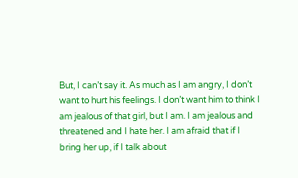But, I can’t say it. As much as I am angry, I don’t want to hurt his feelings. I don’t want him to think I am jealous of that girl, but I am. I am jealous and threatened and I hate her. I am afraid that if I bring her up, if I talk about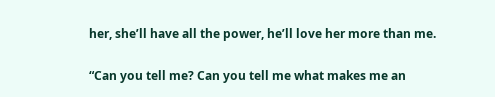her, she’ll have all the power, he’ll love her more than me.

“Can you tell me? Can you tell me what makes me an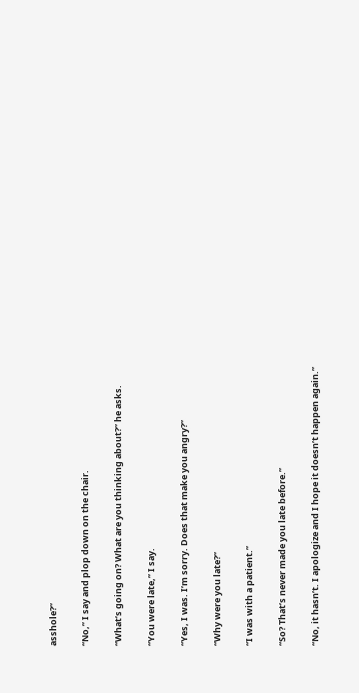asshole?”

“No,” I say and plop down on the chair.

“What’s going on? What are you thinking about?” he asks.

“You were late,” I say.

“Yes, I was. I’m sorry. Does that make you angry?”

“Why were you late?”

“I was with a patient.”

“So? That’s never made you late before.”

“No, it hasn’t. I apologize and I hope it doesn’t happen again.”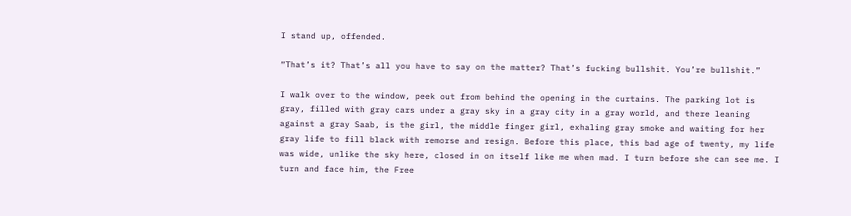I stand up, offended.

“That’s it? That’s all you have to say on the matter? That’s fucking bullshit. You’re bullshit.”

I walk over to the window, peek out from behind the opening in the curtains. The parking lot is gray, filled with gray cars under a gray sky in a gray city in a gray world, and there leaning against a gray Saab, is the girl, the middle finger girl, exhaling gray smoke and waiting for her gray life to fill black with remorse and resign. Before this place, this bad age of twenty, my life was wide, unlike the sky here, closed in on itself like me when mad. I turn before she can see me. I turn and face him, the Free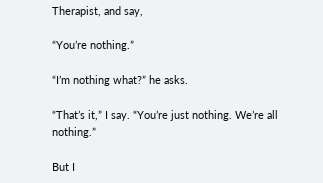Therapist, and say,

“You’re nothing.”

“I’m nothing what?” he asks.

“That’s it,” I say. “You’re just nothing. We’re all nothing.”

But I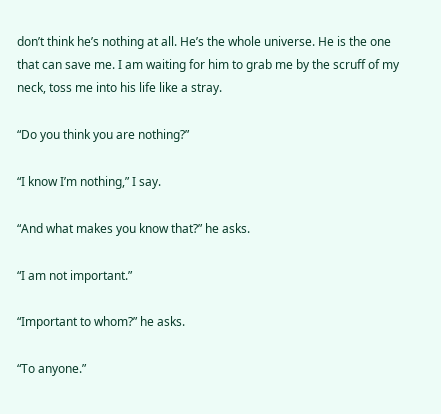don’t think he’s nothing at all. He’s the whole universe. He is the one that can save me. I am waiting for him to grab me by the scruff of my neck, toss me into his life like a stray.

“Do you think you are nothing?”

“I know I’m nothing,” I say.

“And what makes you know that?” he asks.

“I am not important.”

“Important to whom?” he asks.

“To anyone.”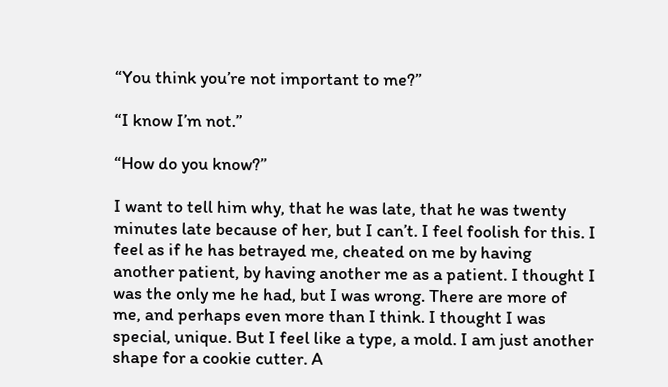“You think you’re not important to me?”

“I know I’m not.”

“How do you know?”

I want to tell him why, that he was late, that he was twenty minutes late because of her, but I can’t. I feel foolish for this. I feel as if he has betrayed me, cheated on me by having another patient, by having another me as a patient. I thought I was the only me he had, but I was wrong. There are more of me, and perhaps even more than I think. I thought I was special, unique. But I feel like a type, a mold. I am just another shape for a cookie cutter. A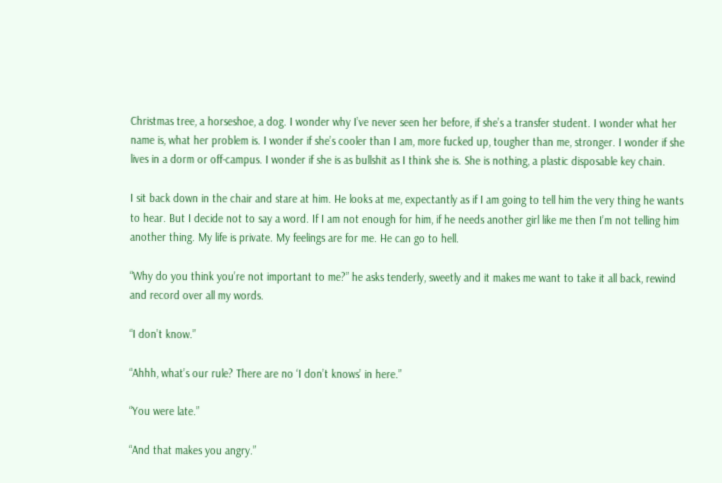Christmas tree, a horseshoe, a dog. I wonder why I’ve never seen her before, if she’s a transfer student. I wonder what her name is, what her problem is. I wonder if she’s cooler than I am, more fucked up, tougher than me, stronger. I wonder if she lives in a dorm or off-campus. I wonder if she is as bullshit as I think she is. She is nothing, a plastic disposable key chain.

I sit back down in the chair and stare at him. He looks at me, expectantly as if I am going to tell him the very thing he wants to hear. But I decide not to say a word. If I am not enough for him, if he needs another girl like me then I’m not telling him another thing. My life is private. My feelings are for me. He can go to hell.

“Why do you think you’re not important to me?” he asks tenderly, sweetly and it makes me want to take it all back, rewind and record over all my words.

“I don’t know.”

“Ahhh, what’s our rule? There are no ‘I don’t knows’ in here.”

“You were late.”

“And that makes you angry.”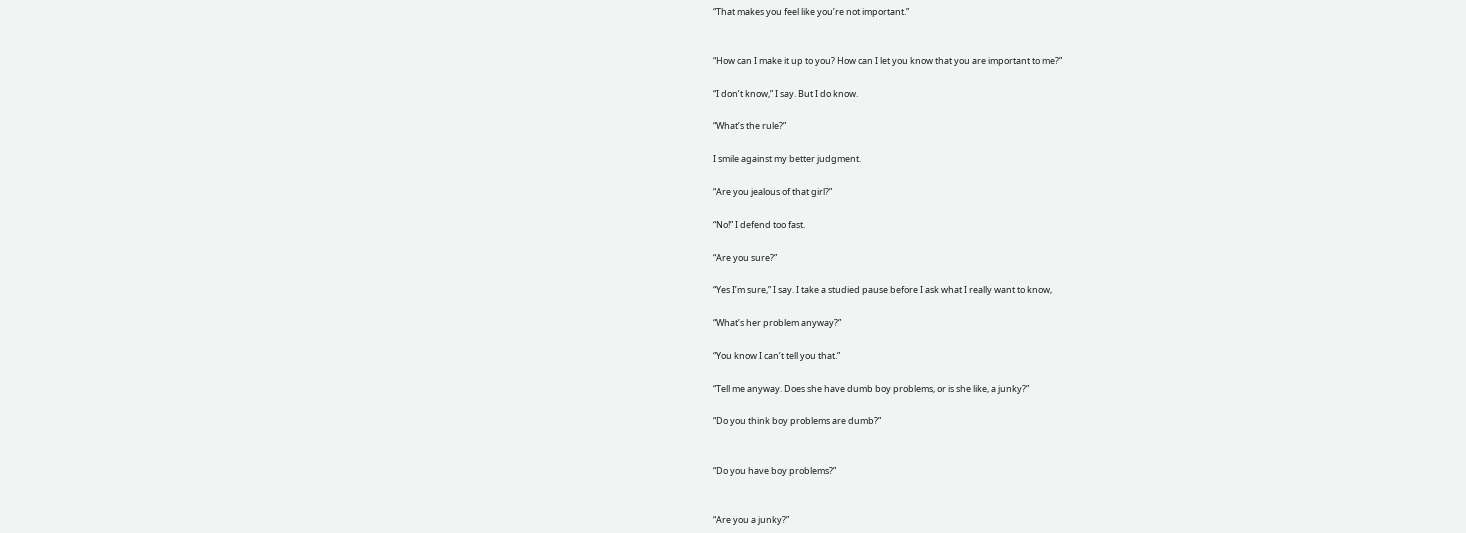“That makes you feel like you’re not important.”


“How can I make it up to you? How can I let you know that you are important to me?”

“I don’t know,” I say. But I do know.

“What’s the rule?”

I smile against my better judgment.

“Are you jealous of that girl?”

“No!” I defend too fast.

“Are you sure?”

“Yes I’m sure,” I say. I take a studied pause before I ask what I really want to know,

“What’s her problem anyway?”

“You know I can’t tell you that.”

“Tell me anyway. Does she have dumb boy problems, or is she like, a junky?”

“Do you think boy problems are dumb?”


“Do you have boy problems?”


“Are you a junky?”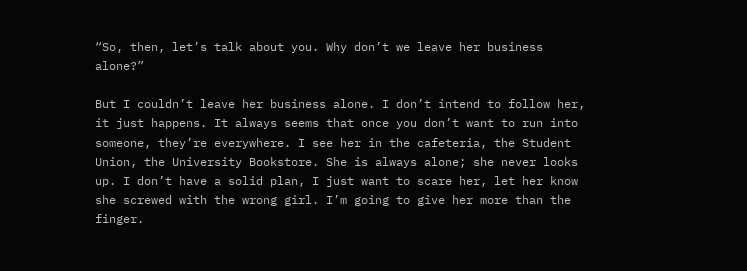“So, then, let’s talk about you. Why don’t we leave her business alone?”

But I couldn’t leave her business alone. I don’t intend to follow her, it just happens. It always seems that once you don’t want to run into someone, they’re everywhere. I see her in the cafeteria, the Student Union, the University Bookstore. She is always alone; she never looks up. I don’t have a solid plan, I just want to scare her, let her know she screwed with the wrong girl. I’m going to give her more than the finger.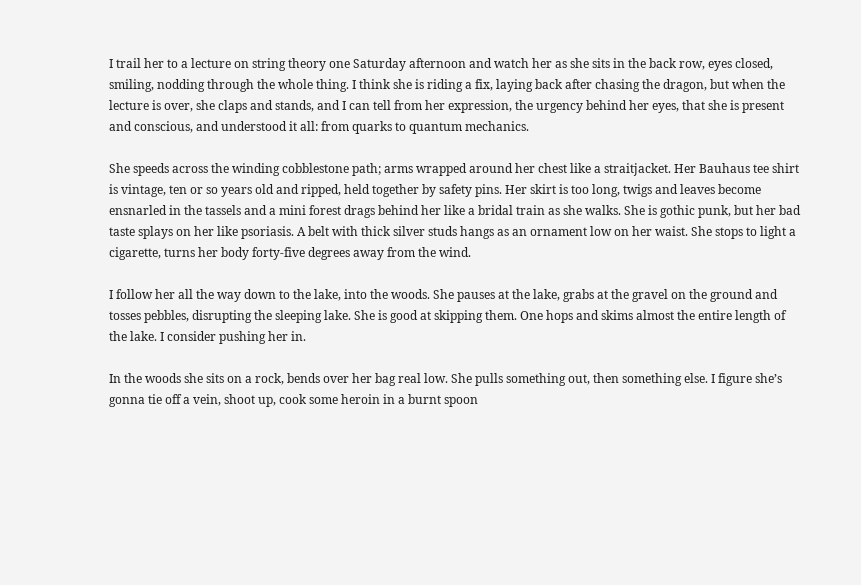I trail her to a lecture on string theory one Saturday afternoon and watch her as she sits in the back row, eyes closed, smiling, nodding through the whole thing. I think she is riding a fix, laying back after chasing the dragon, but when the lecture is over, she claps and stands, and I can tell from her expression, the urgency behind her eyes, that she is present and conscious, and understood it all: from quarks to quantum mechanics.

She speeds across the winding cobblestone path; arms wrapped around her chest like a straitjacket. Her Bauhaus tee shirt is vintage, ten or so years old and ripped, held together by safety pins. Her skirt is too long, twigs and leaves become ensnarled in the tassels and a mini forest drags behind her like a bridal train as she walks. She is gothic punk, but her bad taste splays on her like psoriasis. A belt with thick silver studs hangs as an ornament low on her waist. She stops to light a cigarette, turns her body forty-five degrees away from the wind.

I follow her all the way down to the lake, into the woods. She pauses at the lake, grabs at the gravel on the ground and tosses pebbles, disrupting the sleeping lake. She is good at skipping them. One hops and skims almost the entire length of the lake. I consider pushing her in.

In the woods she sits on a rock, bends over her bag real low. She pulls something out, then something else. I figure she’s gonna tie off a vein, shoot up, cook some heroin in a burnt spoon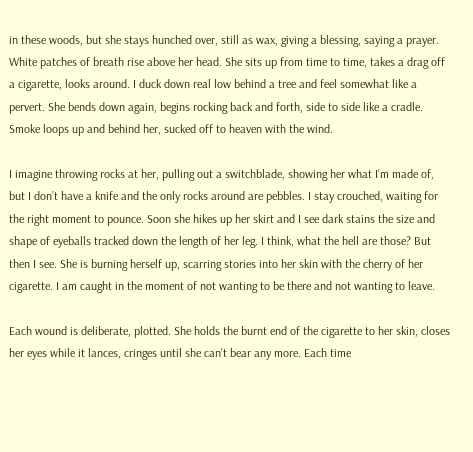in these woods, but she stays hunched over, still as wax, giving a blessing, saying a prayer. White patches of breath rise above her head. She sits up from time to time, takes a drag off a cigarette, looks around. I duck down real low behind a tree and feel somewhat like a pervert. She bends down again, begins rocking back and forth, side to side like a cradle. Smoke loops up and behind her, sucked off to heaven with the wind.

I imagine throwing rocks at her, pulling out a switchblade, showing her what I’m made of, but I don’t have a knife and the only rocks around are pebbles. I stay crouched, waiting for the right moment to pounce. Soon she hikes up her skirt and I see dark stains the size and shape of eyeballs tracked down the length of her leg. I think, what the hell are those? But then I see. She is burning herself up, scarring stories into her skin with the cherry of her cigarette. I am caught in the moment of not wanting to be there and not wanting to leave.

Each wound is deliberate, plotted. She holds the burnt end of the cigarette to her skin, closes her eyes while it lances, cringes until she can’t bear any more. Each time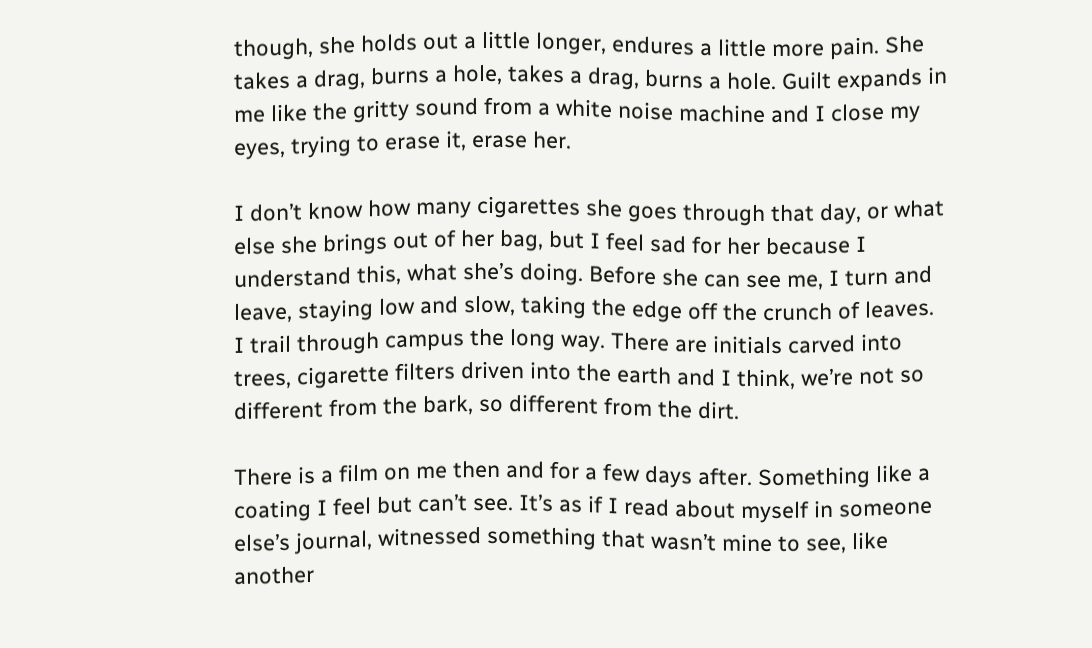though, she holds out a little longer, endures a little more pain. She takes a drag, burns a hole, takes a drag, burns a hole. Guilt expands in me like the gritty sound from a white noise machine and I close my eyes, trying to erase it, erase her.

I don’t know how many cigarettes she goes through that day, or what else she brings out of her bag, but I feel sad for her because I understand this, what she’s doing. Before she can see me, I turn and leave, staying low and slow, taking the edge off the crunch of leaves. I trail through campus the long way. There are initials carved into trees, cigarette filters driven into the earth and I think, we’re not so different from the bark, so different from the dirt.

There is a film on me then and for a few days after. Something like a coating I feel but can’t see. It’s as if I read about myself in someone else’s journal, witnessed something that wasn’t mine to see, like another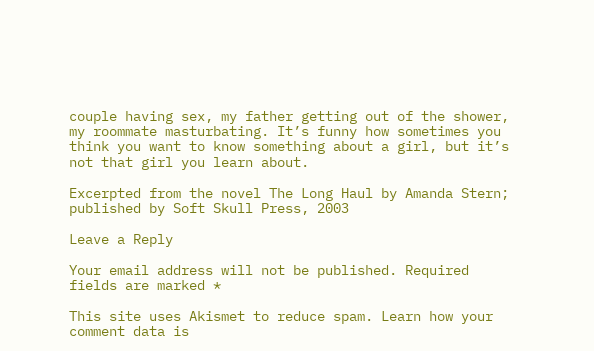couple having sex, my father getting out of the shower, my roommate masturbating. It’s funny how sometimes you think you want to know something about a girl, but it’s not that girl you learn about.

Excerpted from the novel The Long Haul by Amanda Stern; published by Soft Skull Press, 2003

Leave a Reply

Your email address will not be published. Required fields are marked *

This site uses Akismet to reduce spam. Learn how your comment data is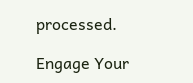processed.

Engage Your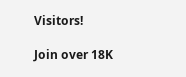Visitors!

Join over 18K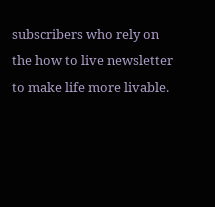subscribers who rely on the how to live newsletter to make life more livable.